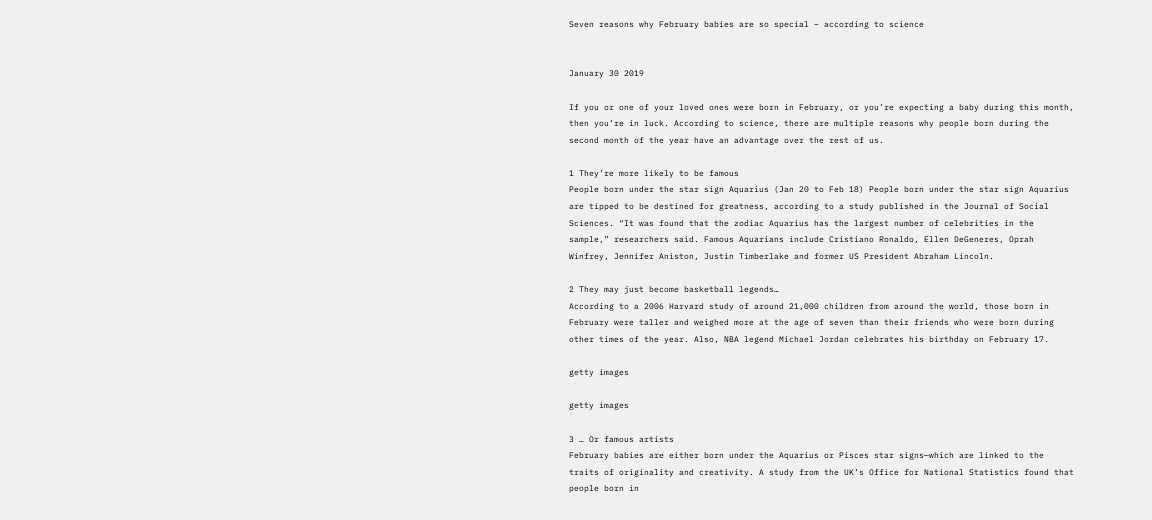Seven reasons why February babies are so special – according to science


January 30 2019

If you or one of your loved ones were born in February, or you’re expecting a baby during this month, then you’re in luck. According to science, there are multiple reasons why people born during the second month of the year have an advantage over the rest of us.

1 They’re more likely to be famous
People born under the star sign Aquarius (Jan 20 to Feb 18) People born under the star sign Aquarius are tipped to be destined for greatness, according to a study published in the Journal of Social Sciences. “It was found that the zodiac Aquarius has the largest number of celebrities in the sample,” researchers said. Famous Aquarians include Cristiano Ronaldo, Ellen DeGeneres, Oprah Winfrey, Jennifer Aniston, Justin Timberlake and former US President Abraham Lincoln.

2 They may just become basketball legends…
According to a 2006 Harvard study of around 21,000 children from around the world, those born in February were taller and weighed more at the age of seven than their friends who were born during other times of the year. Also, NBA legend Michael Jordan celebrates his birthday on February 17.

getty images

getty images

3 … Or famous artists
February babies are either born under the Aquarius or Pisces star signs—which are linked to the traits of originality and creativity. A study from the UK’s Office for National Statistics found that people born in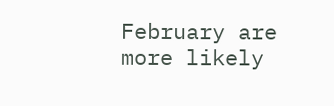February are more likely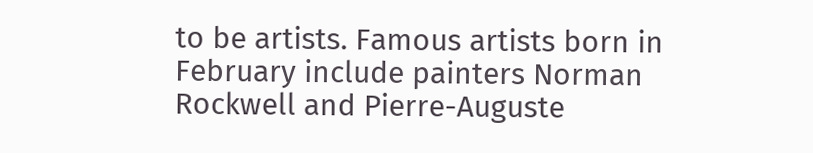to be artists. Famous artists born in February include painters Norman Rockwell and Pierre-Auguste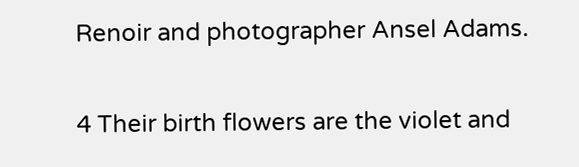Renoir and photographer Ansel Adams.

4 Their birth flowers are the violet and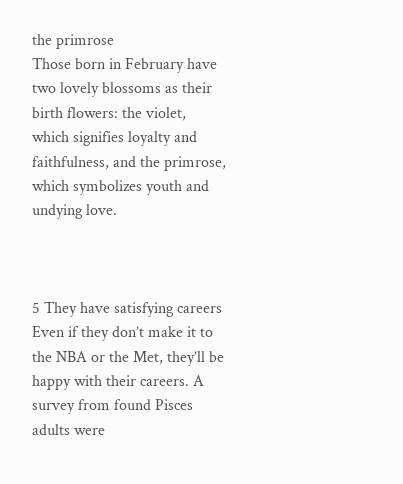the primrose
Those born in February have two lovely blossoms as their birth flowers: the violet, which signifies loyalty and faithfulness, and the primrose, which symbolizes youth and undying love.



5 They have satisfying careers
Even if they don’t make it to the NBA or the Met, they’ll be happy with their careers. A survey from found Pisces adults were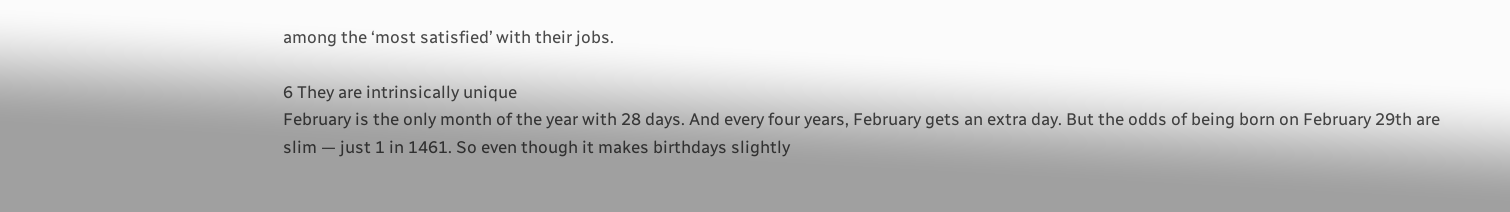among the ‘most satisfied’ with their jobs.

6 They are intrinsically unique
February is the only month of the year with 28 days. And every four years, February gets an extra day. But the odds of being born on February 29th are slim — just 1 in 1461. So even though it makes birthdays slightly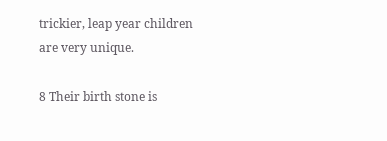trickier, leap year children are very unique.

8 Their birth stone is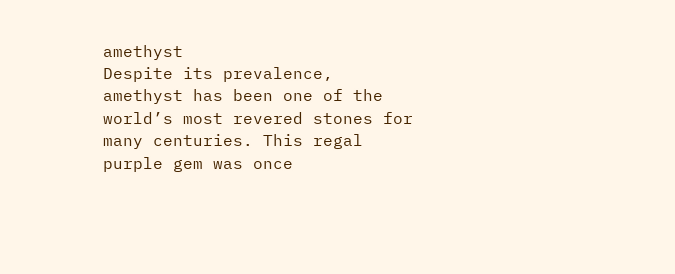amethyst
Despite its prevalence, amethyst has been one of the world’s most revered stones for many centuries. This regal purple gem was once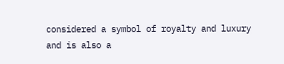considered a symbol of royalty and luxury and is also a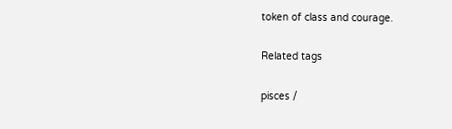token of class and courage.

Related tags

pisces /